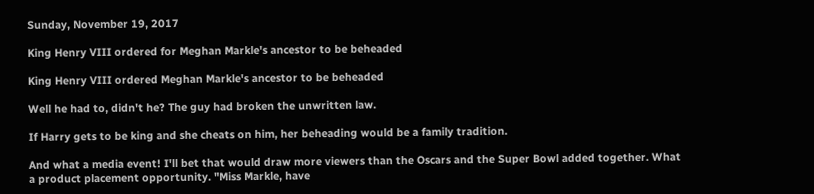Sunday, November 19, 2017

King Henry VIII ordered for Meghan Markle's ancestor to be beheaded

King Henry VIII ordered Meghan Markle's ancestor to be beheaded

Well he had to, didn't he? The guy had broken the unwritten law.

If Harry gets to be king and she cheats on him, her beheading would be a family tradition.

And what a media event! I'll bet that would draw more viewers than the Oscars and the Super Bowl added together. What a product placement opportunity. "Miss Markle, have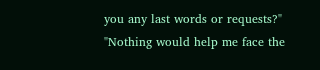you any last words or requests?" "Nothing would help me face the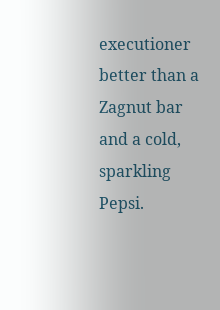executioner better than a Zagnut bar and a cold, sparkling Pepsi.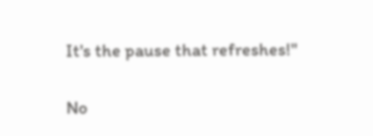It's the pause that refreshes!"

No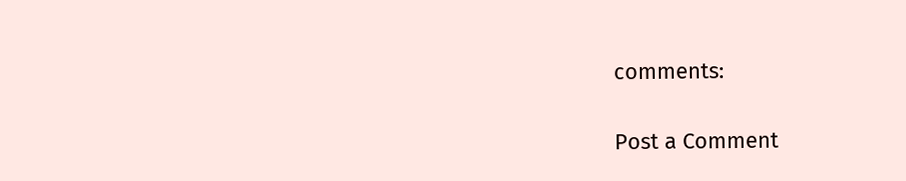comments:

Post a Comment